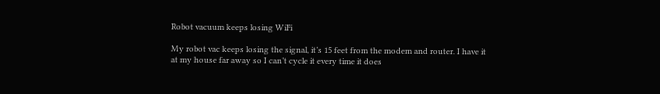Robot vacuum keeps losing WiFi

My robot vac keeps losing the signal, it’s 15 feet from the modem and router. I have it at my house far away so I can’t cycle it every time it does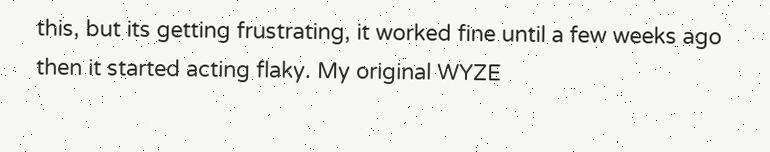this, but its getting frustrating, it worked fine until a few weeks ago then it started acting flaky. My original WYZE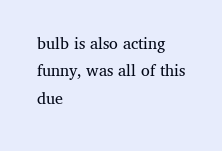bulb is also acting funny, was all of this due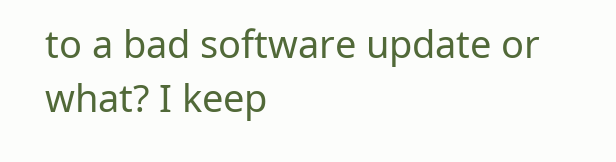to a bad software update or what? I keep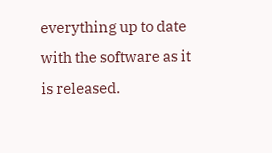everything up to date with the software as it is released.